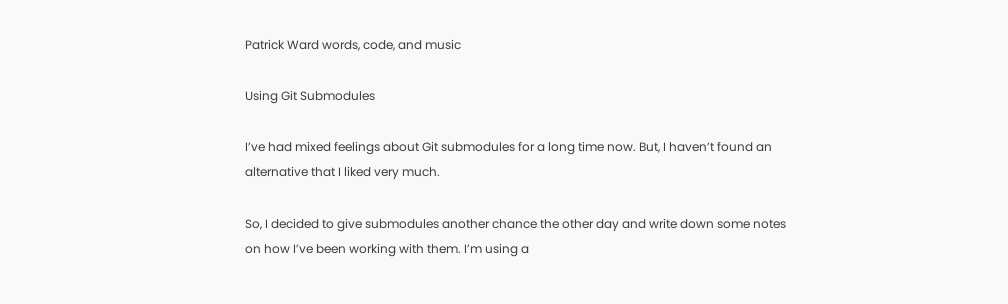Patrick Ward words, code, and music

Using Git Submodules

I’ve had mixed feelings about Git submodules for a long time now. But, I haven’t found an alternative that I liked very much.

So, I decided to give submodules another chance the other day and write down some notes on how I’ve been working with them. I’m using a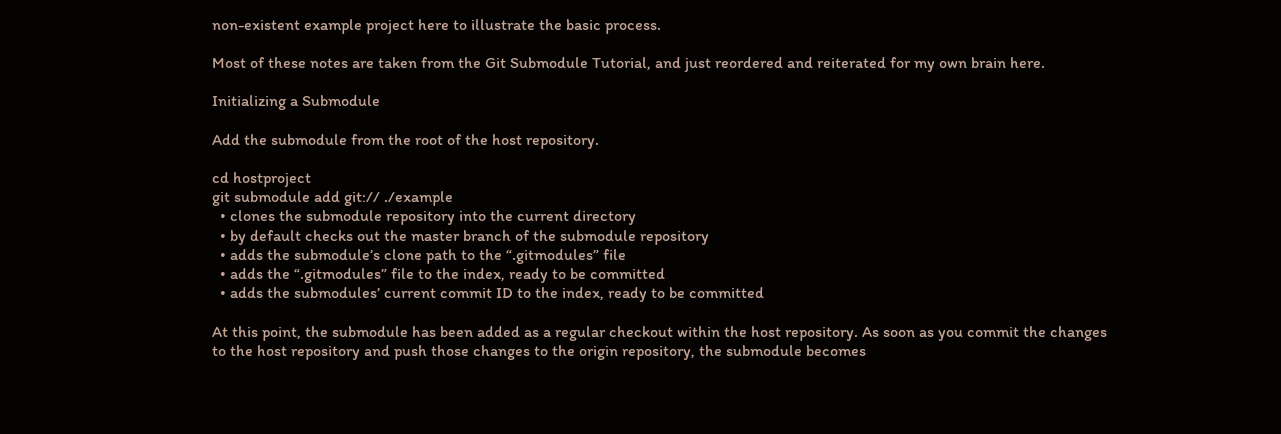non-existent example project here to illustrate the basic process.

Most of these notes are taken from the Git Submodule Tutorial, and just reordered and reiterated for my own brain here.

Initializing a Submodule

Add the submodule from the root of the host repository.

cd hostproject
git submodule add git:// ./example
  • clones the submodule repository into the current directory
  • by default checks out the master branch of the submodule repository
  • adds the submodule’s clone path to the “.gitmodules” file
  • adds the “.gitmodules” file to the index, ready to be committed
  • adds the submodules’ current commit ID to the index, ready to be committed

At this point, the submodule has been added as a regular checkout within the host repository. As soon as you commit the changes to the host repository and push those changes to the origin repository, the submodule becomes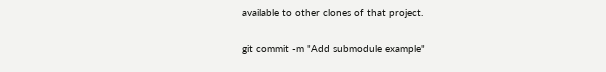available to other clones of that project.

git commit -m "Add submodule example"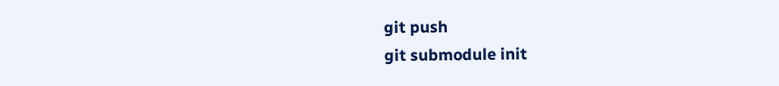git push
git submodule init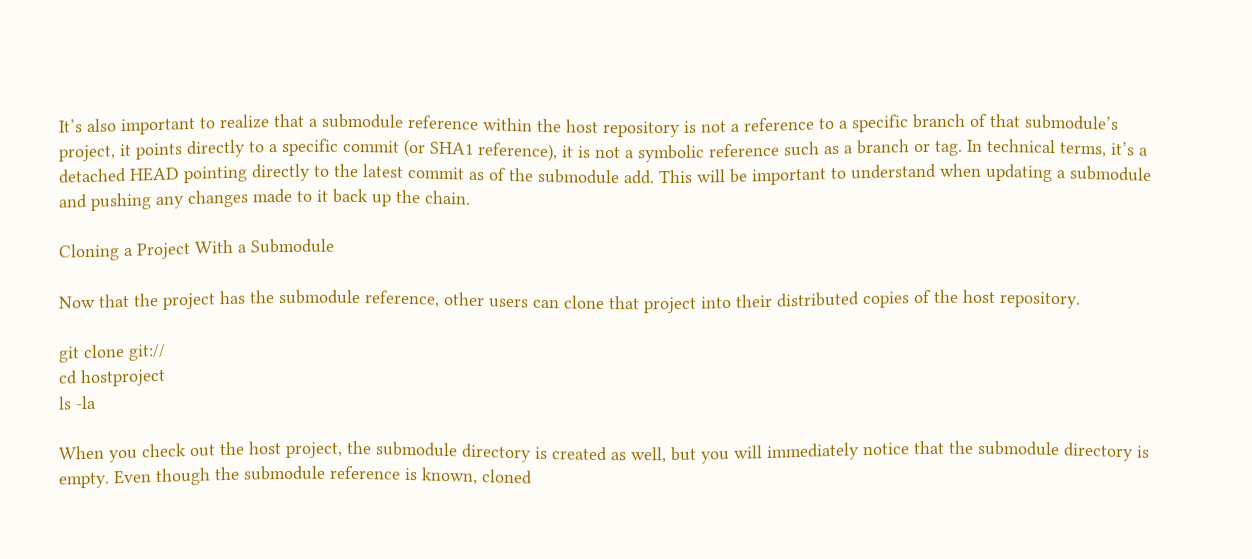It’s also important to realize that a submodule reference within the host repository is not a reference to a specific branch of that submodule’s project, it points directly to a specific commit (or SHA1 reference), it is not a symbolic reference such as a branch or tag. In technical terms, it’s a detached HEAD pointing directly to the latest commit as of the submodule add. This will be important to understand when updating a submodule and pushing any changes made to it back up the chain.

Cloning a Project With a Submodule

Now that the project has the submodule reference, other users can clone that project into their distributed copies of the host repository.

git clone git://
cd hostproject
ls -la

When you check out the host project, the submodule directory is created as well, but you will immediately notice that the submodule directory is empty. Even though the submodule reference is known, cloned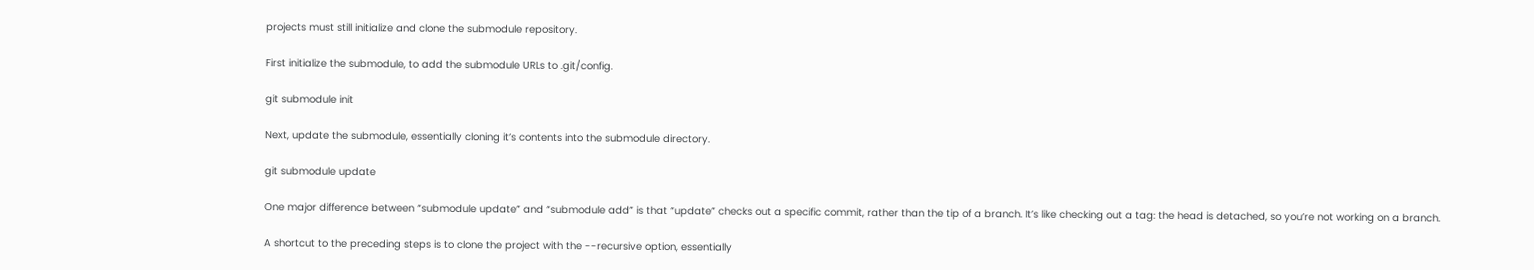projects must still initialize and clone the submodule repository.

First initialize the submodule, to add the submodule URLs to .git/config.

git submodule init

Next, update the submodule, essentially cloning it’s contents into the submodule directory.

git submodule update

One major difference between “submodule update” and “submodule add” is that “update” checks out a specific commit, rather than the tip of a branch. It’s like checking out a tag: the head is detached, so you’re not working on a branch.

A shortcut to the preceding steps is to clone the project with the --recursive option, essentially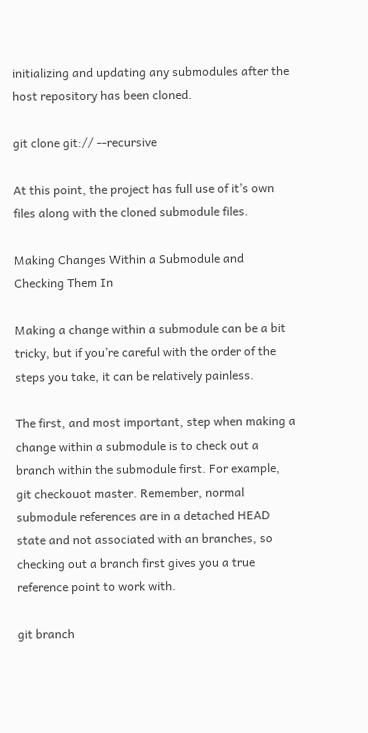initializing and updating any submodules after the host repository has been cloned.

git clone git:// --recursive

At this point, the project has full use of it’s own files along with the cloned submodule files.

Making Changes Within a Submodule and Checking Them In

Making a change within a submodule can be a bit tricky, but if you’re careful with the order of the steps you take, it can be relatively painless.

The first, and most important, step when making a change within a submodule is to check out a branch within the submodule first. For example, git checkouot master. Remember, normal submodule references are in a detached HEAD state and not associated with an branches, so checking out a branch first gives you a true reference point to work with.

git branch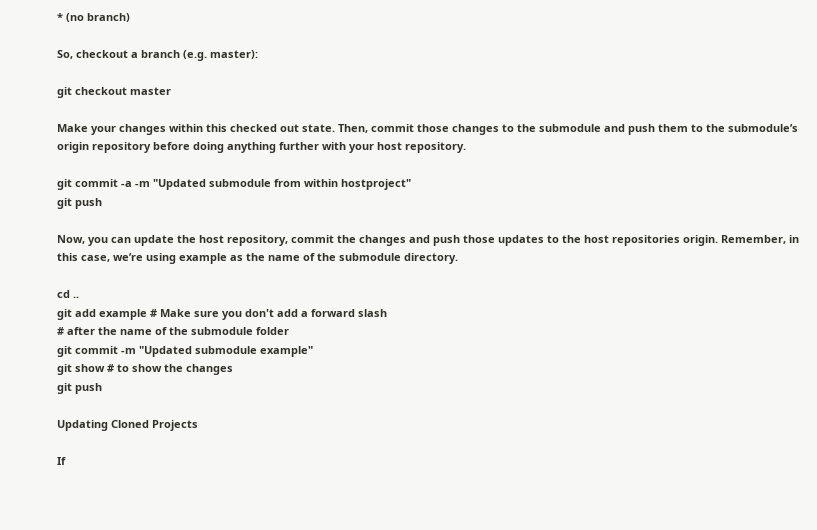* (no branch)

So, checkout a branch (e.g. master):

git checkout master

Make your changes within this checked out state. Then, commit those changes to the submodule and push them to the submodule’s origin repository before doing anything further with your host repository.

git commit -a -m "Updated submodule from within hostproject"
git push

Now, you can update the host repository, commit the changes and push those updates to the host repositories origin. Remember, in this case, we’re using example as the name of the submodule directory.

cd ..
git add example # Make sure you don't add a forward slash
# after the name of the submodule folder
git commit -m "Updated submodule example"
git show # to show the changes
git push

Updating Cloned Projects

If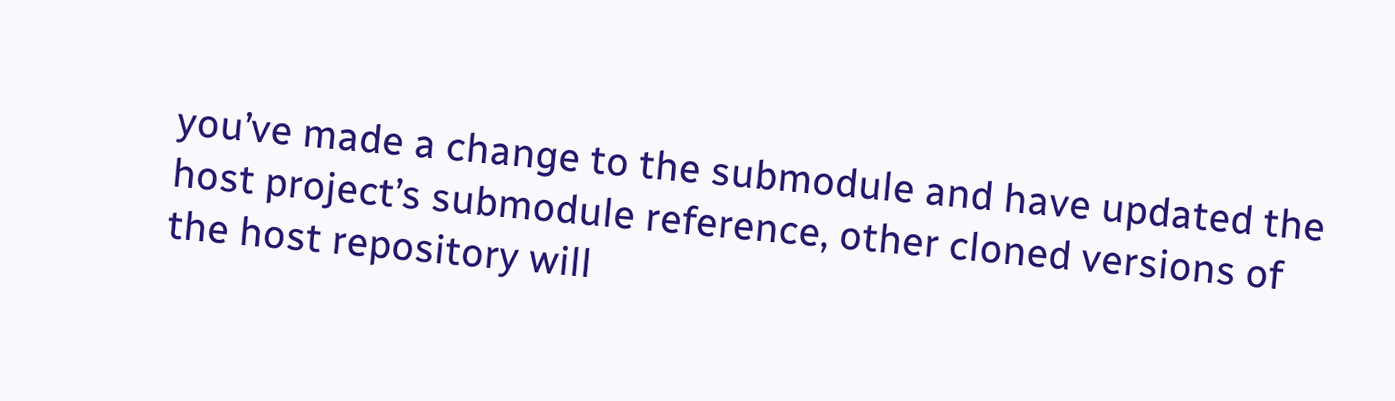you’ve made a change to the submodule and have updated the host project’s submodule reference, other cloned versions of the host repository will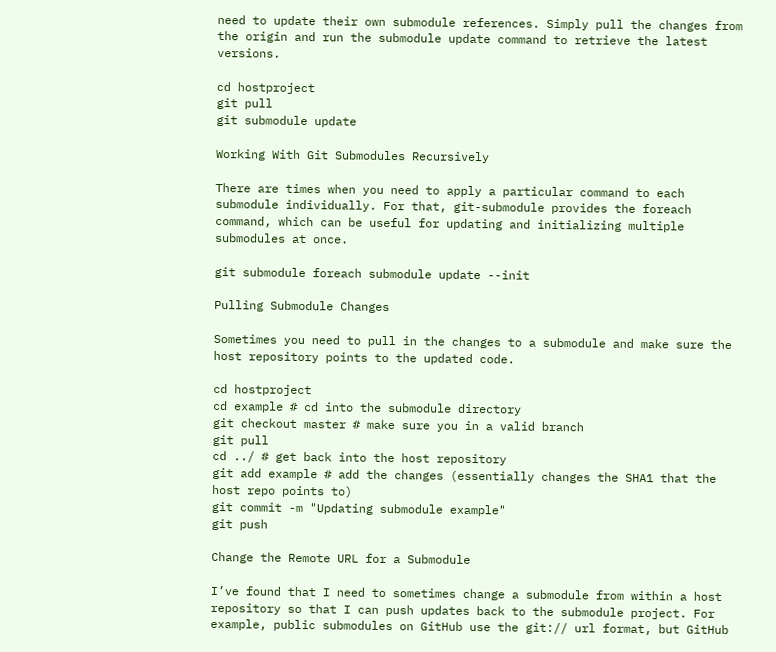need to update their own submodule references. Simply pull the changes from the origin and run the submodule update command to retrieve the latest versions.

cd hostproject
git pull
git submodule update

Working With Git Submodules Recursively

There are times when you need to apply a particular command to each submodule individually. For that, git-submodule provides the foreach command, which can be useful for updating and initializing multiple submodules at once.

git submodule foreach submodule update --init

Pulling Submodule Changes

Sometimes you need to pull in the changes to a submodule and make sure the host repository points to the updated code.

cd hostproject
cd example # cd into the submodule directory
git checkout master # make sure you in a valid branch
git pull
cd ../ # get back into the host repository
git add example # add the changes (essentially changes the SHA1 that the host repo points to)
git commit -m "Updating submodule example"
git push

Change the Remote URL for a Submodule

I’ve found that I need to sometimes change a submodule from within a host repository so that I can push updates back to the submodule project. For example, public submodules on GitHub use the git:// url format, but GitHub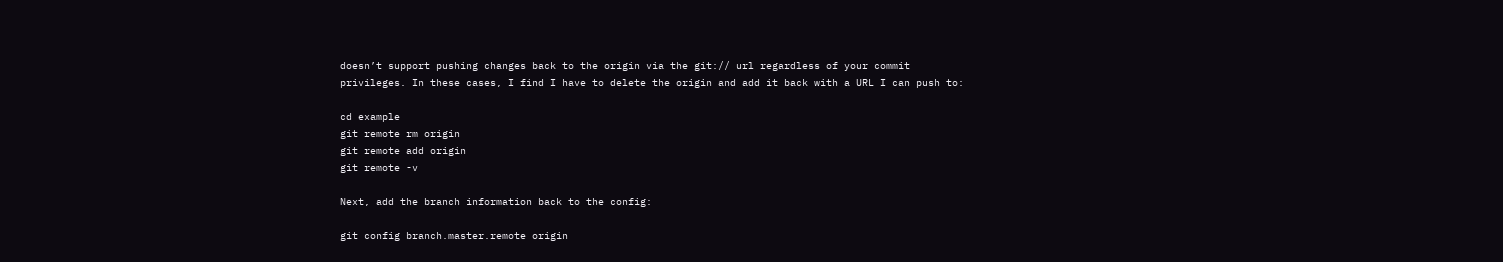doesn’t support pushing changes back to the origin via the git:// url regardless of your commit privileges. In these cases, I find I have to delete the origin and add it back with a URL I can push to:

cd example
git remote rm origin
git remote add origin
git remote -v

Next, add the branch information back to the config:

git config branch.master.remote origin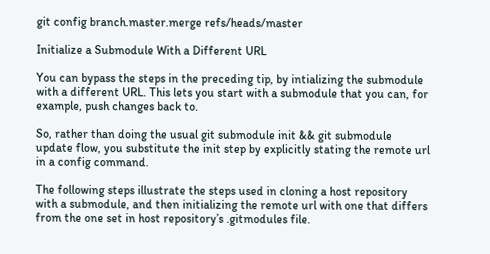git config branch.master.merge refs/heads/master

Initialize a Submodule With a Different URL

You can bypass the steps in the preceding tip, by intializing the submodule with a different URL. This lets you start with a submodule that you can, for example, push changes back to.

So, rather than doing the usual git submodule init && git submodule update flow, you substitute the init step by explicitly stating the remote url in a config command.

The following steps illustrate the steps used in cloning a host repository with a submodule, and then initializing the remote url with one that differs from the one set in host repository’s .gitmodules file.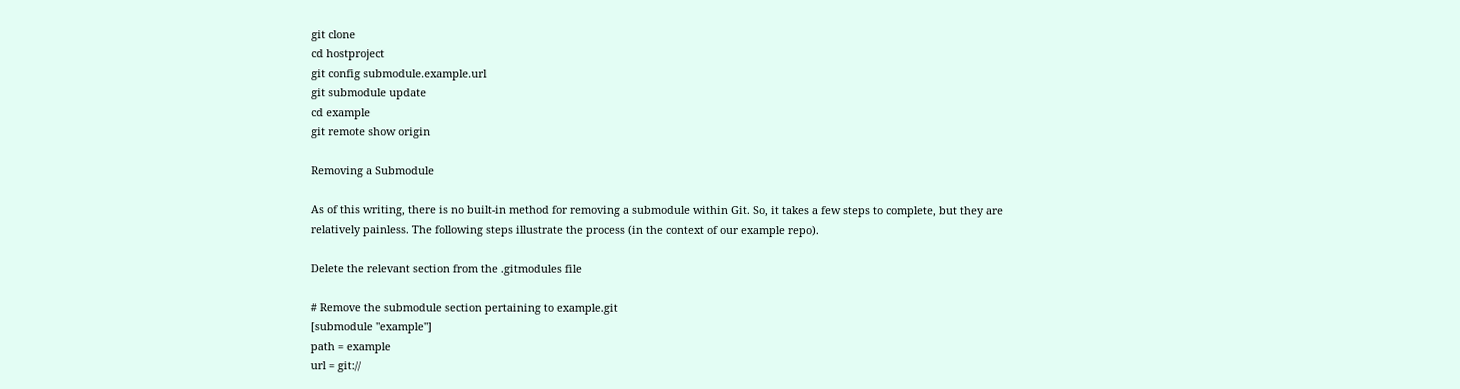git clone
cd hostproject
git config submodule.example.url
git submodule update
cd example
git remote show origin

Removing a Submodule

As of this writing, there is no built-in method for removing a submodule within Git. So, it takes a few steps to complete, but they are relatively painless. The following steps illustrate the process (in the context of our example repo).

Delete the relevant section from the .gitmodules file

# Remove the submodule section pertaining to example.git
[submodule "example"]
path = example
url = git://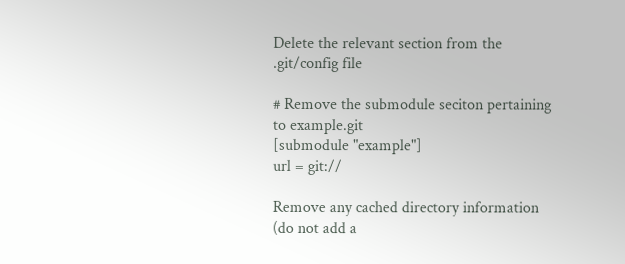Delete the relevant section from the .git/config file

# Remove the submodule seciton pertaining to example.git
[submodule "example"]
url = git://

Remove any cached directory information (do not add a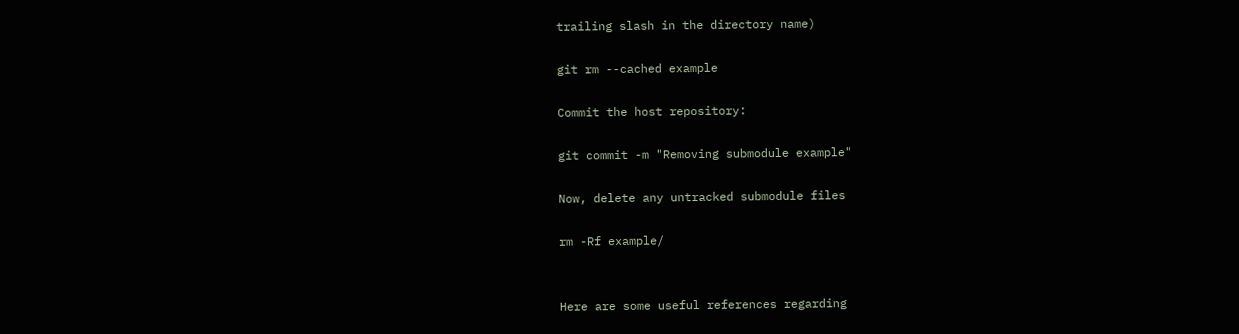trailing slash in the directory name)

git rm --cached example

Commit the host repository:

git commit -m "Removing submodule example"

Now, delete any untracked submodule files

rm -Rf example/


Here are some useful references regarding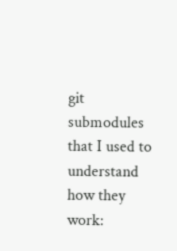git submodules that I used to understand how they work: